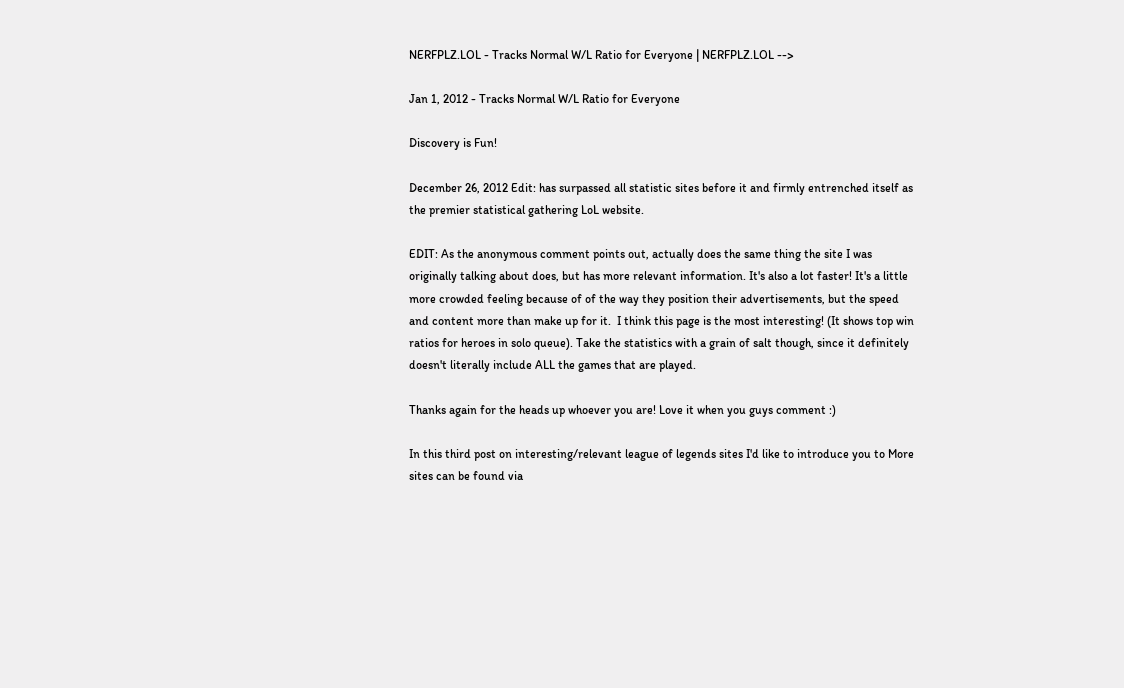NERFPLZ.LOL - Tracks Normal W/L Ratio for Everyone | NERFPLZ.LOL -->

Jan 1, 2012 - Tracks Normal W/L Ratio for Everyone

Discovery is Fun!

December 26, 2012 Edit: has surpassed all statistic sites before it and firmly entrenched itself as the premier statistical gathering LoL website.

EDIT: As the anonymous comment points out, actually does the same thing the site I was originally talking about does, but has more relevant information. It's also a lot faster! It's a little more crowded feeling because of of the way they position their advertisements, but the speed and content more than make up for it.  I think this page is the most interesting! (It shows top win ratios for heroes in solo queue). Take the statistics with a grain of salt though, since it definitely doesn't literally include ALL the games that are played.

Thanks again for the heads up whoever you are! Love it when you guys comment :)

In this third post on interesting/relevant league of legends sites I'd like to introduce you to More sites can be found via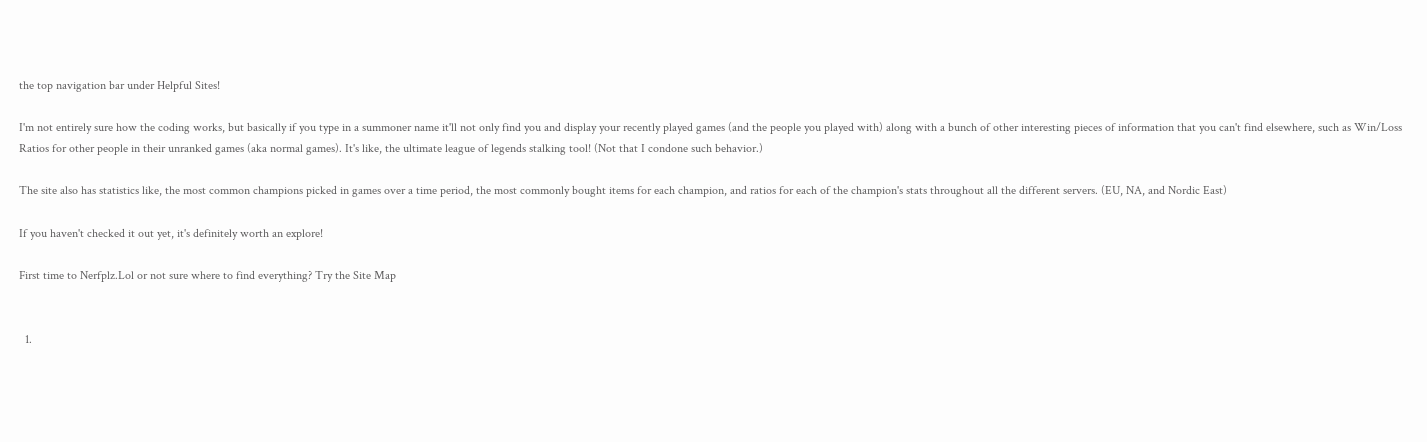the top navigation bar under Helpful Sites!

I'm not entirely sure how the coding works, but basically if you type in a summoner name it'll not only find you and display your recently played games (and the people you played with) along with a bunch of other interesting pieces of information that you can't find elsewhere, such as Win/Loss Ratios for other people in their unranked games (aka normal games). It's like, the ultimate league of legends stalking tool! (Not that I condone such behavior.)

The site also has statistics like, the most common champions picked in games over a time period, the most commonly bought items for each champion, and ratios for each of the champion's stats throughout all the different servers. (EU, NA, and Nordic East)

If you haven't checked it out yet, it's definitely worth an explore!

First time to Nerfplz.Lol or not sure where to find everything? Try the Site Map


  1.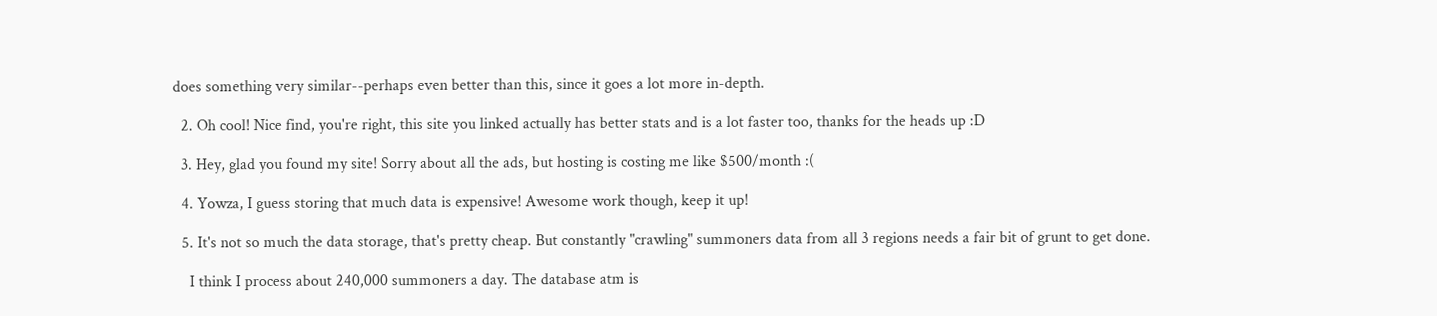does something very similar--perhaps even better than this, since it goes a lot more in-depth.

  2. Oh cool! Nice find, you're right, this site you linked actually has better stats and is a lot faster too, thanks for the heads up :D

  3. Hey, glad you found my site! Sorry about all the ads, but hosting is costing me like $500/month :(

  4. Yowza, I guess storing that much data is expensive! Awesome work though, keep it up!

  5. It's not so much the data storage, that's pretty cheap. But constantly "crawling" summoners data from all 3 regions needs a fair bit of grunt to get done.

    I think I process about 240,000 summoners a day. The database atm is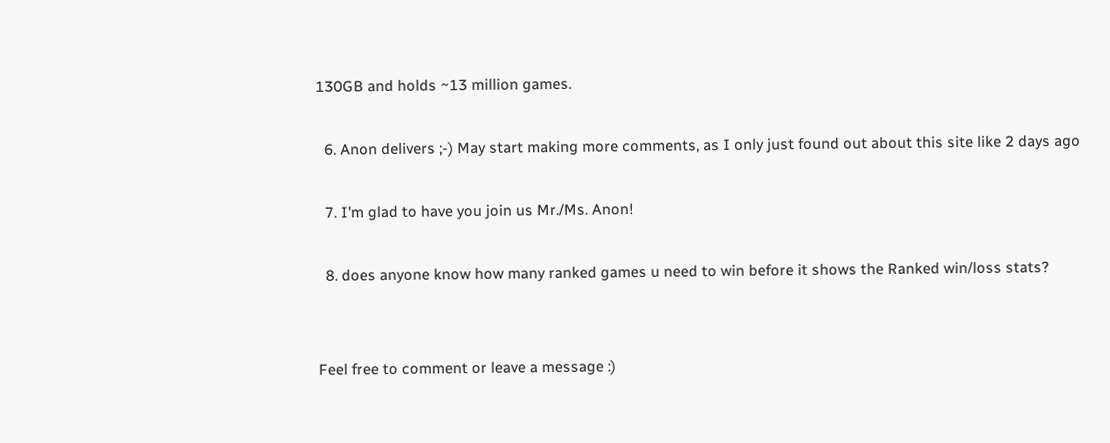130GB and holds ~13 million games.

  6. Anon delivers ;-) May start making more comments, as I only just found out about this site like 2 days ago

  7. I'm glad to have you join us Mr./Ms. Anon!

  8. does anyone know how many ranked games u need to win before it shows the Ranked win/loss stats?


Feel free to comment or leave a message :)